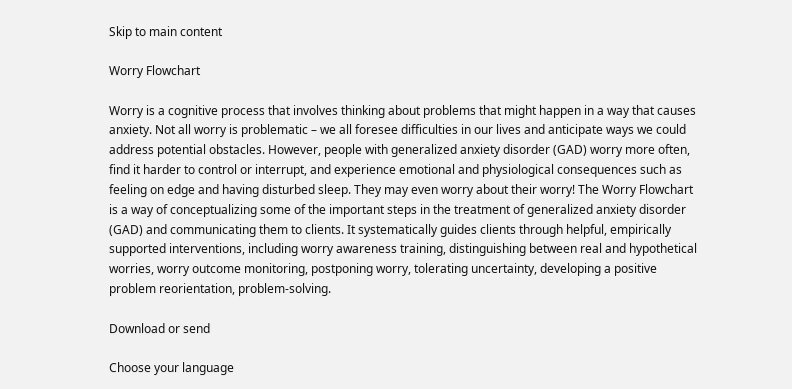Skip to main content

Worry Flowchart

Worry is a cognitive process that involves thinking about problems that might happen in a way that causes anxiety. Not all worry is problematic – we all foresee difficulties in our lives and anticipate ways we could address potential obstacles. However, people with generalized anxiety disorder (GAD) worry more often, find it harder to control or interrupt, and experience emotional and physiological consequences such as feeling on edge and having disturbed sleep. They may even worry about their worry! The Worry Flowchart is a way of conceptualizing some of the important steps in the treatment of generalized anxiety disorder (GAD) and communicating them to clients. It systematically guides clients through helpful, empirically supported interventions, including worry awareness training, distinguishing between real and hypothetical worries, worry outcome monitoring, postponing worry, tolerating uncertainty, developing a positive problem reorientation, problem-solving.

Download or send

Choose your language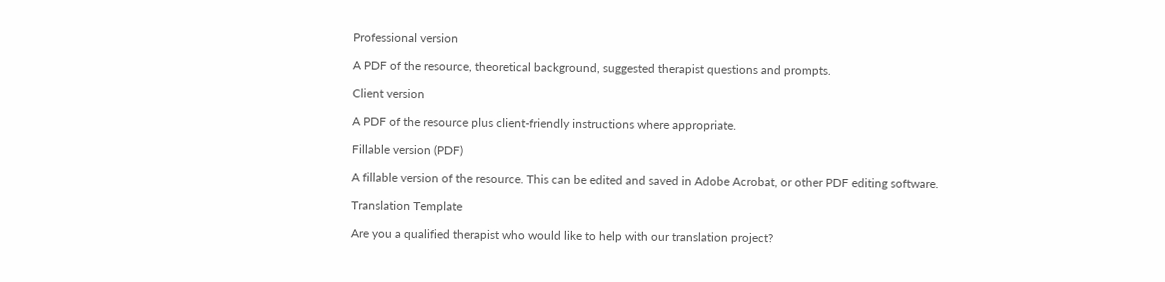Professional version

A PDF of the resource, theoretical background, suggested therapist questions and prompts.

Client version

A PDF of the resource plus client-friendly instructions where appropriate.

Fillable version (PDF)

A fillable version of the resource. This can be edited and saved in Adobe Acrobat, or other PDF editing software.

Translation Template

Are you a qualified therapist who would like to help with our translation project?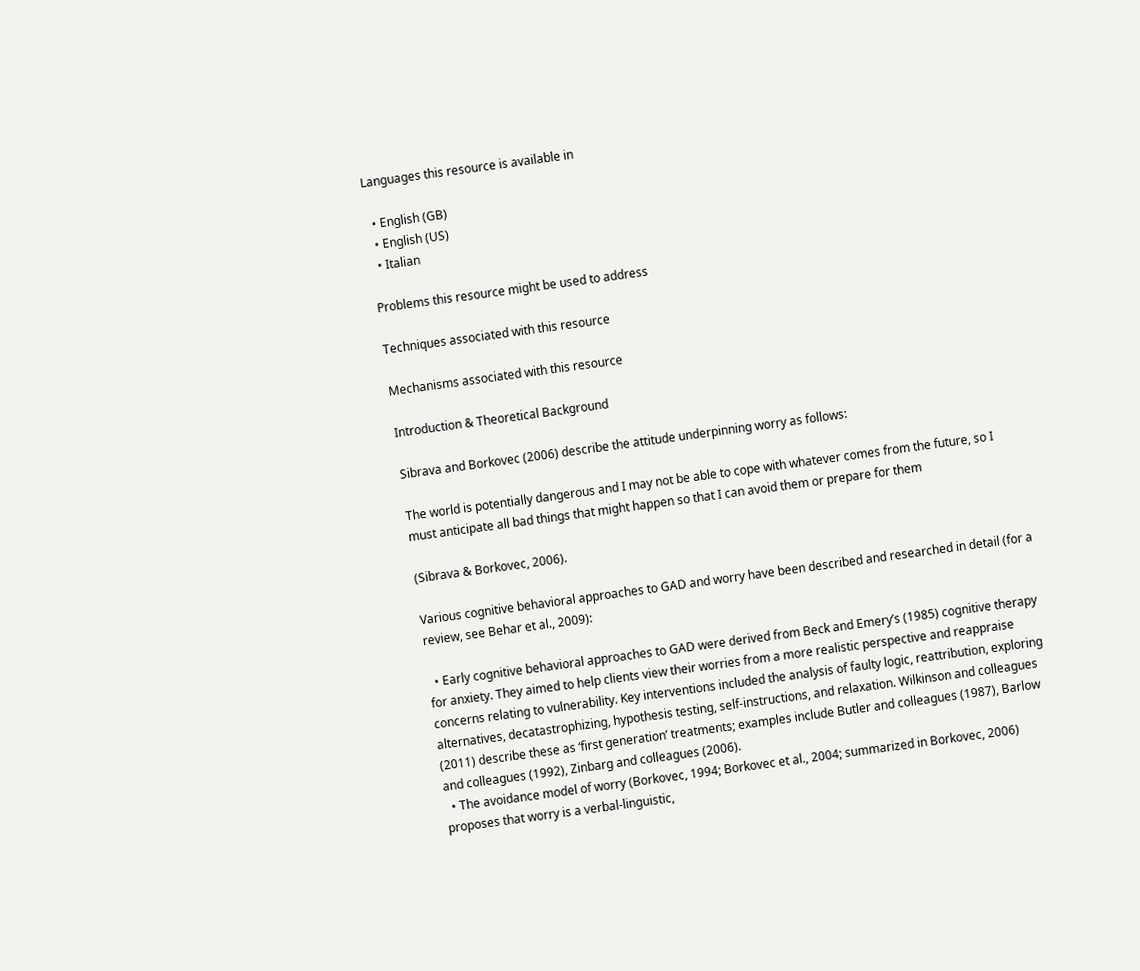Languages this resource is available in

  • English (GB)
  • English (US)
  • Italian

Problems this resource might be used to address

Techniques associated with this resource

Mechanisms associated with this resource

Introduction & Theoretical Background

Sibrava and Borkovec (2006) describe the attitude underpinning worry as follows:

The world is potentially dangerous and I may not be able to cope with whatever comes from the future, so I must anticipate all bad things that might happen so that I can avoid them or prepare for them

(Sibrava & Borkovec, 2006).

Various cognitive behavioral approaches to GAD and worry have been described and researched in detail (for a review, see Behar et al., 2009):

  • Early cognitive behavioral approaches to GAD were derived from Beck and Emery’s (1985) cognitive therapy for anxiety. They aimed to help clients view their worries from a more realistic perspective and reappraise concerns relating to vulnerability. Key interventions included the analysis of faulty logic, reattribution, exploring alternatives, decatastrophizing, hypothesis testing, self-instructions, and relaxation. Wilkinson and colleagues (2011) describe these as ‘first generation’ treatments; examples include Butler and colleagues (1987), Barlow and colleagues (1992), Zinbarg and colleagues (2006).
  • The avoidance model of worry (Borkovec, 1994; Borkovec et al., 2004; summarized in Borkovec, 2006) proposes that worry is a verbal-linguistic,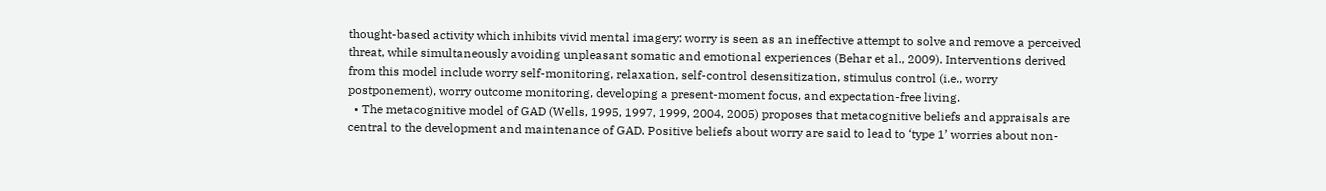thought-based activity which inhibits vivid mental imagery: worry is seen as an ineffective attempt to solve and remove a perceived threat, while simultaneously avoiding unpleasant somatic and emotional experiences (Behar et al., 2009). Interventions derived from this model include worry self-monitoring, relaxation, self-control desensitization, stimulus control (i.e., worry postponement), worry outcome monitoring, developing a present-moment focus, and expectation-free living.
  • The metacognitive model of GAD (Wells, 1995, 1997, 1999, 2004, 2005) proposes that metacognitive beliefs and appraisals are central to the development and maintenance of GAD. Positive beliefs about worry are said to lead to ‘type 1’ worries about non-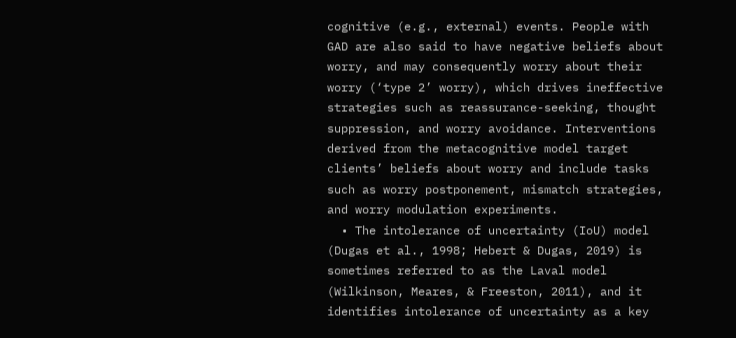cognitive (e.g., external) events. People with GAD are also said to have negative beliefs about worry, and may consequently worry about their worry (‘type 2’ worry), which drives ineffective strategies such as reassurance-seeking, thought suppression, and worry avoidance. Interventions derived from the metacognitive model target clients’ beliefs about worry and include tasks such as worry postponement, mismatch strategies, and worry modulation experiments.
  • The intolerance of uncertainty (IoU) model (Dugas et al., 1998; Hebert & Dugas, 2019) is sometimes referred to as the Laval model (Wilkinson, Meares, & Freeston, 2011), and it identifies intolerance of uncertainty as a key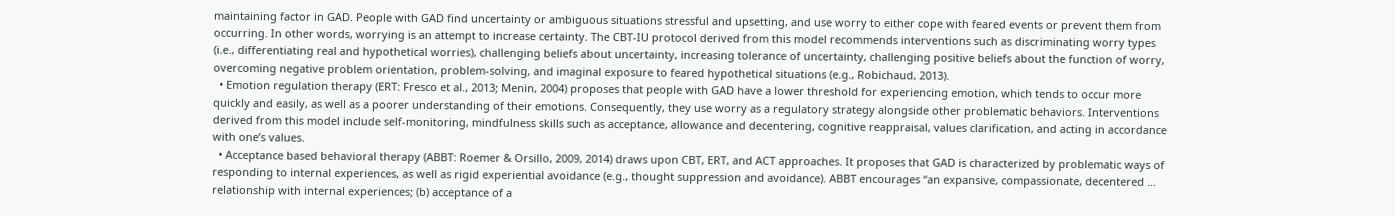maintaining factor in GAD. People with GAD find uncertainty or ambiguous situations stressful and upsetting, and use worry to either cope with feared events or prevent them from occurring. In other words, worrying is an attempt to increase certainty. The CBT-IU protocol derived from this model recommends interventions such as discriminating worry types (i.e., differentiating real and hypothetical worries), challenging beliefs about uncertainty, increasing tolerance of uncertainty, challenging positive beliefs about the function of worry, overcoming negative problem orientation, problem-solving, and imaginal exposure to feared hypothetical situations (e.g., Robichaud, 2013).
  • Emotion regulation therapy (ERT: Fresco et al., 2013; Menin, 2004) proposes that people with GAD have a lower threshold for experiencing emotion, which tends to occur more quickly and easily, as well as a poorer understanding of their emotions. Consequently, they use worry as a regulatory strategy alongside other problematic behaviors. Interventions derived from this model include self-monitoring, mindfulness skills such as acceptance, allowance and decentering, cognitive reappraisal, values clarification, and acting in accordance with one’s values.
  • Acceptance based behavioral therapy (ABBT: Roemer & Orsillo, 2009, 2014) draws upon CBT, ERT, and ACT approaches. It proposes that GAD is characterized by problematic ways of responding to internal experiences, as well as rigid experiential avoidance (e.g., thought suppression and avoidance). ABBT encourages “an expansive, compassionate, decentered … relationship with internal experiences; (b) acceptance of a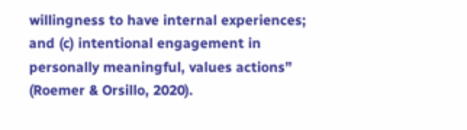willingness to have internal experiences; and (c) intentional engagement in personally meaningful, values actions” (Roemer & Orsillo, 2020).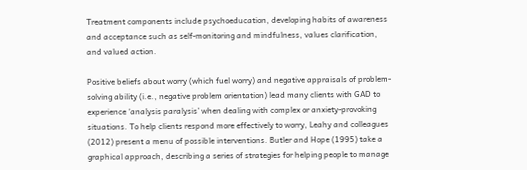Treatment components include psychoeducation, developing habits of awareness and acceptance such as self-monitoring and mindfulness, values clarification, and valued action.

Positive beliefs about worry (which fuel worry) and negative appraisals of problem-solving ability (i.e., negative problem orientation) lead many clients with GAD to experience ‘analysis paralysis’ when dealing with complex or anxiety-provoking situations. To help clients respond more effectively to worry, Leahy and colleagues (2012) present a menu of possible interventions. Butler and Hope (1995) take a graphical approach, describing a series of strategies for helping people to manage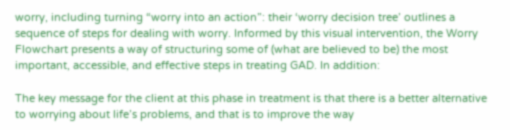worry, including turning “worry into an action”: their ‘worry decision tree’ outlines a sequence of steps for dealing with worry. Informed by this visual intervention, the Worry Flowchart presents a way of structuring some of (what are believed to be) the most important, accessible, and effective steps in treating GAD. In addition:

The key message for the client at this phase in treatment is that there is a better alternative to worrying about life’s problems, and that is to improve the way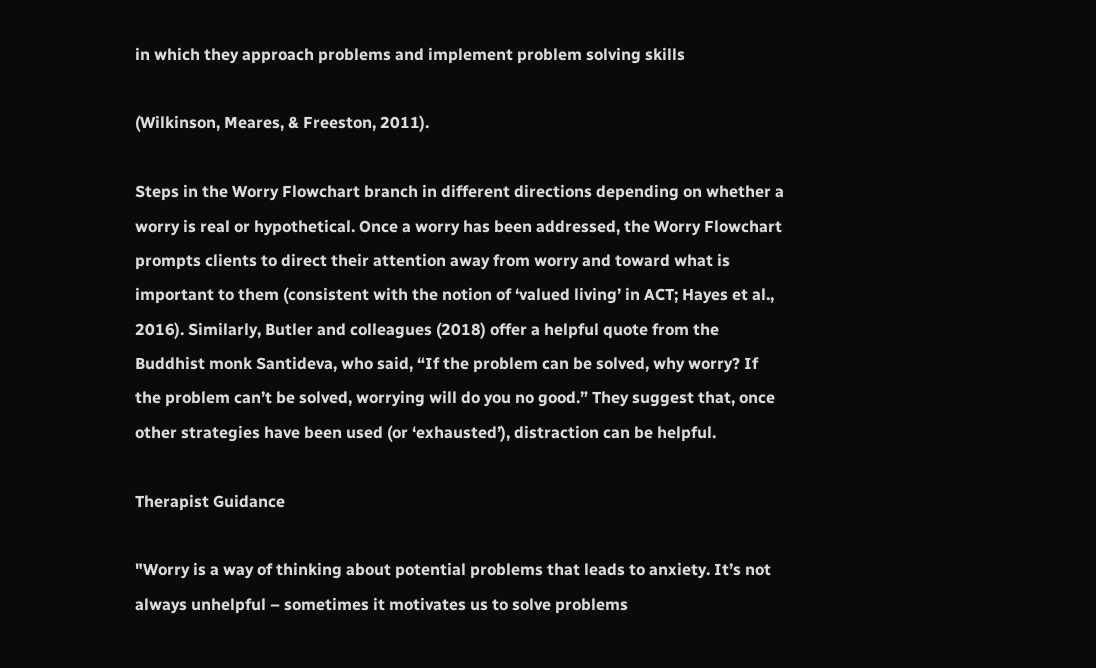in which they approach problems and implement problem solving skills

(Wilkinson, Meares, & Freeston, 2011).

Steps in the Worry Flowchart branch in different directions depending on whether a worry is real or hypothetical. Once a worry has been addressed, the Worry Flowchart prompts clients to direct their attention away from worry and toward what is important to them (consistent with the notion of ‘valued living’ in ACT; Hayes et al., 2016). Similarly, Butler and colleagues (2018) offer a helpful quote from the Buddhist monk Santideva, who said, “If the problem can be solved, why worry? If the problem can’t be solved, worrying will do you no good.” They suggest that, once other strategies have been used (or ‘exhausted’), distraction can be helpful.

Therapist Guidance

"Worry is a way of thinking about potential problems that leads to anxiety. It’s not always unhelpful – sometimes it motivates us to solve problems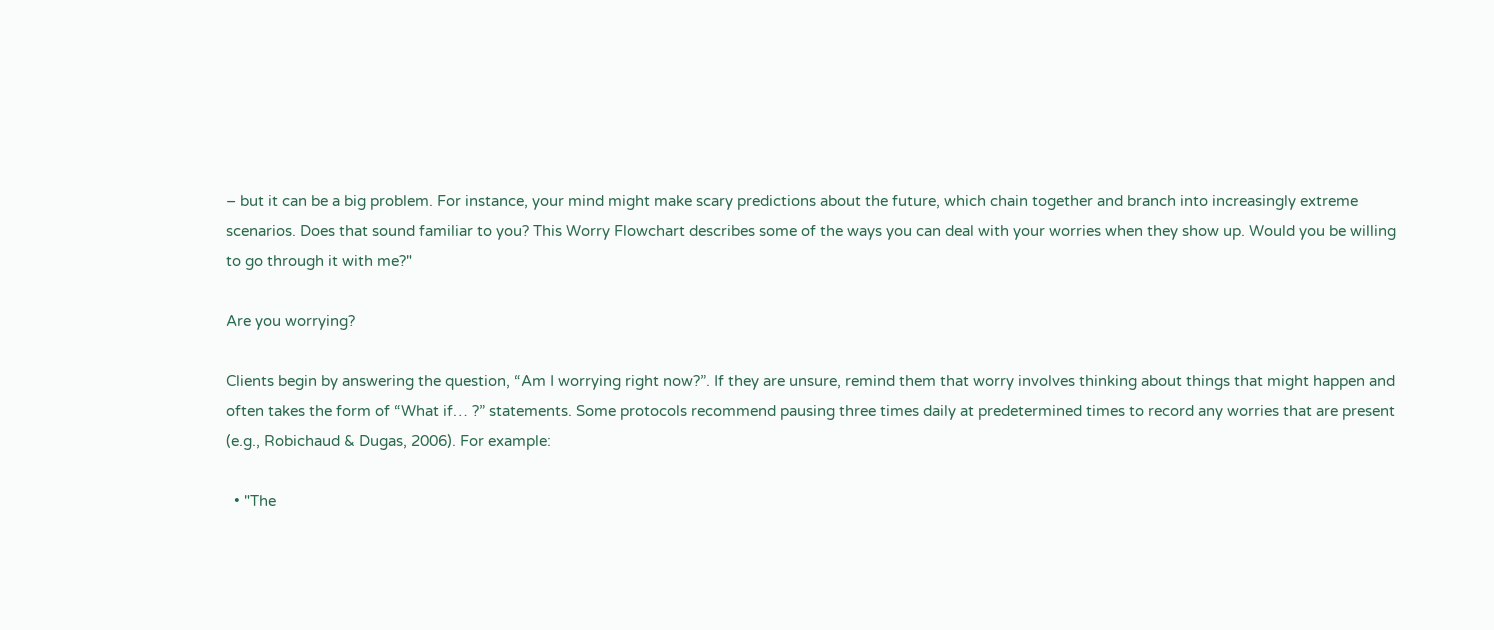– but it can be a big problem. For instance, your mind might make scary predictions about the future, which chain together and branch into increasingly extreme scenarios. Does that sound familiar to you? This Worry Flowchart describes some of the ways you can deal with your worries when they show up. Would you be willing to go through it with me?"

Are you worrying?

Clients begin by answering the question, “Am I worrying right now?”. If they are unsure, remind them that worry involves thinking about things that might happen and often takes the form of “What if… ?” statements. Some protocols recommend pausing three times daily at predetermined times to record any worries that are present (e.g., Robichaud & Dugas, 2006). For example:

  • "The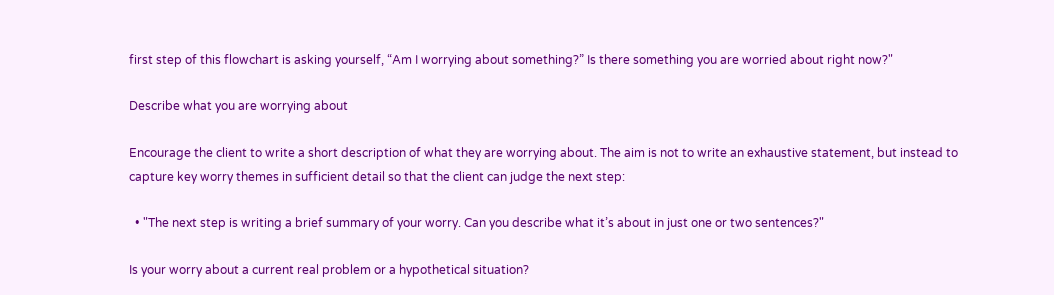first step of this flowchart is asking yourself, “Am I worrying about something?” Is there something you are worried about right now?"

Describe what you are worrying about

Encourage the client to write a short description of what they are worrying about. The aim is not to write an exhaustive statement, but instead to capture key worry themes in sufficient detail so that the client can judge the next step:

  • "The next step is writing a brief summary of your worry. Can you describe what it’s about in just one or two sentences?"

Is your worry about a current real problem or a hypothetical situation?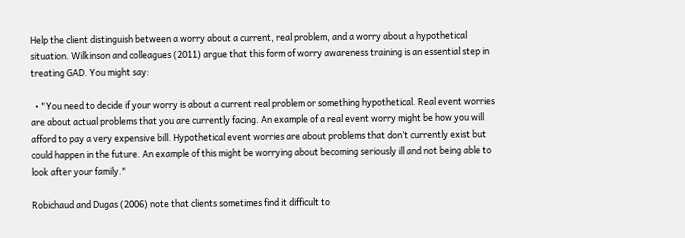Help the client distinguish between a worry about a current, real problem, and a worry about a hypothetical situation. Wilkinson and colleagues (2011) argue that this form of worry awareness training is an essential step in treating GAD. You might say:

  • "You need to decide if your worry is about a current real problem or something hypothetical. Real event worries are about actual problems that you are currently facing. An example of a real event worry might be how you will afford to pay a very expensive bill. Hypothetical event worries are about problems that don’t currently exist but could happen in the future. An example of this might be worrying about becoming seriously ill and not being able to look after your family."

Robichaud and Dugas (2006) note that clients sometimes find it difficult to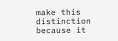make this distinction because it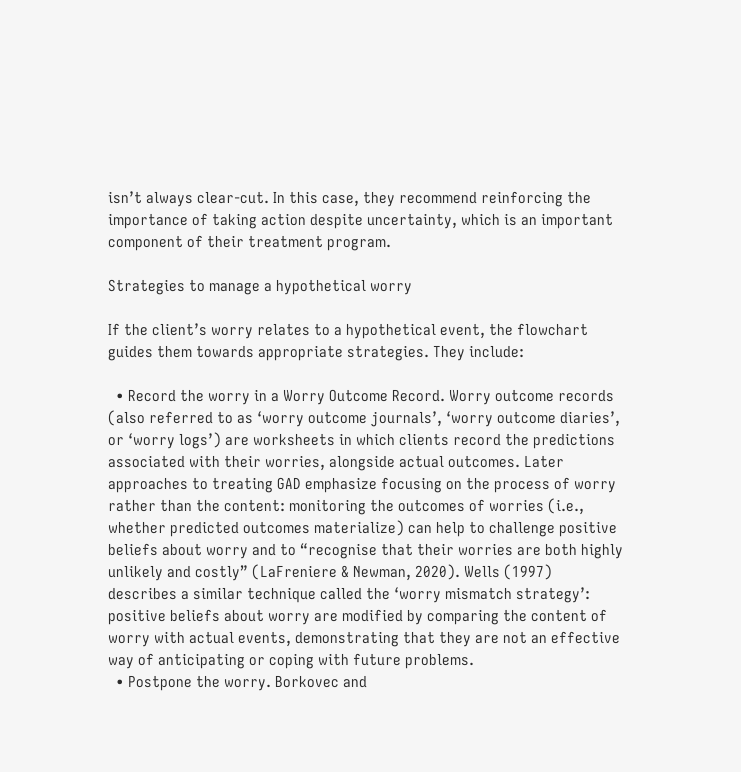isn’t always clear-cut. In this case, they recommend reinforcing the importance of taking action despite uncertainty, which is an important component of their treatment program.

Strategies to manage a hypothetical worry

If the client’s worry relates to a hypothetical event, the flowchart guides them towards appropriate strategies. They include:

  • Record the worry in a Worry Outcome Record. Worry outcome records (also referred to as ‘worry outcome journals’, ‘worry outcome diaries’, or ‘worry logs’) are worksheets in which clients record the predictions associated with their worries, alongside actual outcomes. Later approaches to treating GAD emphasize focusing on the process of worry rather than the content: monitoring the outcomes of worries (i.e., whether predicted outcomes materialize) can help to challenge positive beliefs about worry and to “recognise that their worries are both highly unlikely and costly” (LaFreniere & Newman, 2020). Wells (1997) describes a similar technique called the ‘worry mismatch strategy’: positive beliefs about worry are modified by comparing the content of worry with actual events, demonstrating that they are not an effective way of anticipating or coping with future problems.
  • Postpone the worry. Borkovec and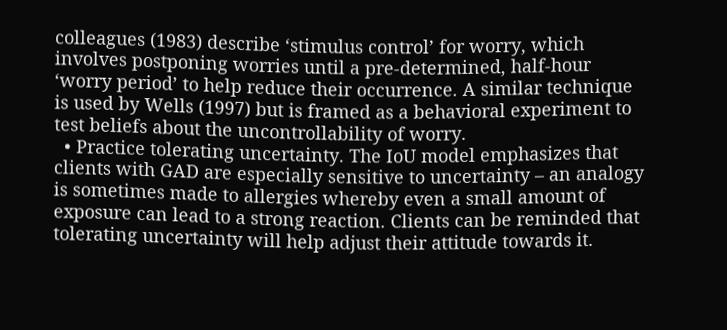colleagues (1983) describe ‘stimulus control’ for worry, which involves postponing worries until a pre-determined, half-hour ‘worry period’ to help reduce their occurrence. A similar technique is used by Wells (1997) but is framed as a behavioral experiment to test beliefs about the uncontrollability of worry.
  • Practice tolerating uncertainty. The IoU model emphasizes that clients with GAD are especially sensitive to uncertainty – an analogy is sometimes made to allergies whereby even a small amount of exposure can lead to a strong reaction. Clients can be reminded that tolerating uncertainty will help adjust their attitude towards it.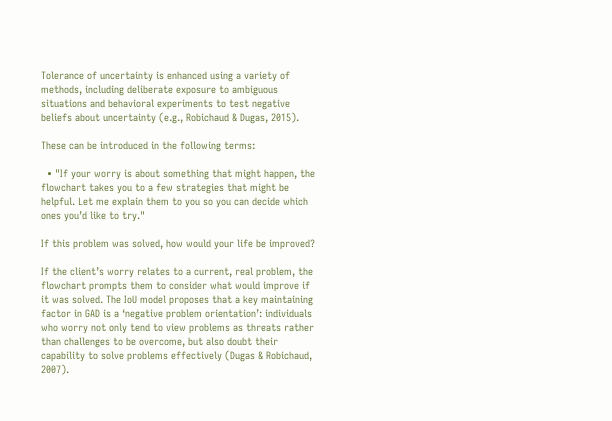Tolerance of uncertainty is enhanced using a variety of methods, including deliberate exposure to ambiguous situations and behavioral experiments to test negative beliefs about uncertainty (e.g., Robichaud & Dugas, 2015).

These can be introduced in the following terms:

  • "If your worry is about something that might happen, the flowchart takes you to a few strategies that might be helpful. Let me explain them to you so you can decide which ones you’d like to try."

If this problem was solved, how would your life be improved?

If the client’s worry relates to a current, real problem, the flowchart prompts them to consider what would improve if it was solved. The IoU model proposes that a key maintaining factor in GAD is a ‘negative problem orientation’: individuals who worry not only tend to view problems as threats rather than challenges to be overcome, but also doubt their capability to solve problems effectively (Dugas & Robichaud, 2007).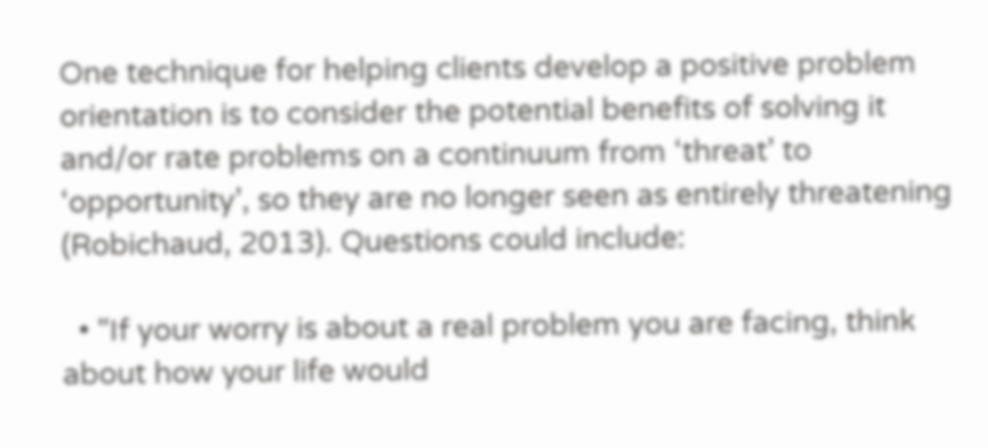One technique for helping clients develop a positive problem orientation is to consider the potential benefits of solving it and/or rate problems on a continuum from ‘threat’ to ‘opportunity’, so they are no longer seen as entirely threatening (Robichaud, 2013). Questions could include:

  • "If your worry is about a real problem you are facing, think about how your life would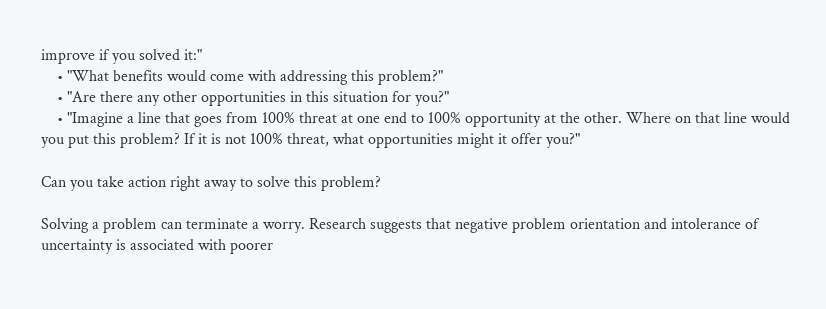improve if you solved it:"
    • "What benefits would come with addressing this problem?"
    • "Are there any other opportunities in this situation for you?"
    • "Imagine a line that goes from 100% threat at one end to 100% opportunity at the other. Where on that line would you put this problem? If it is not 100% threat, what opportunities might it offer you?"

Can you take action right away to solve this problem?

Solving a problem can terminate a worry. Research suggests that negative problem orientation and intolerance of uncertainty is associated with poorer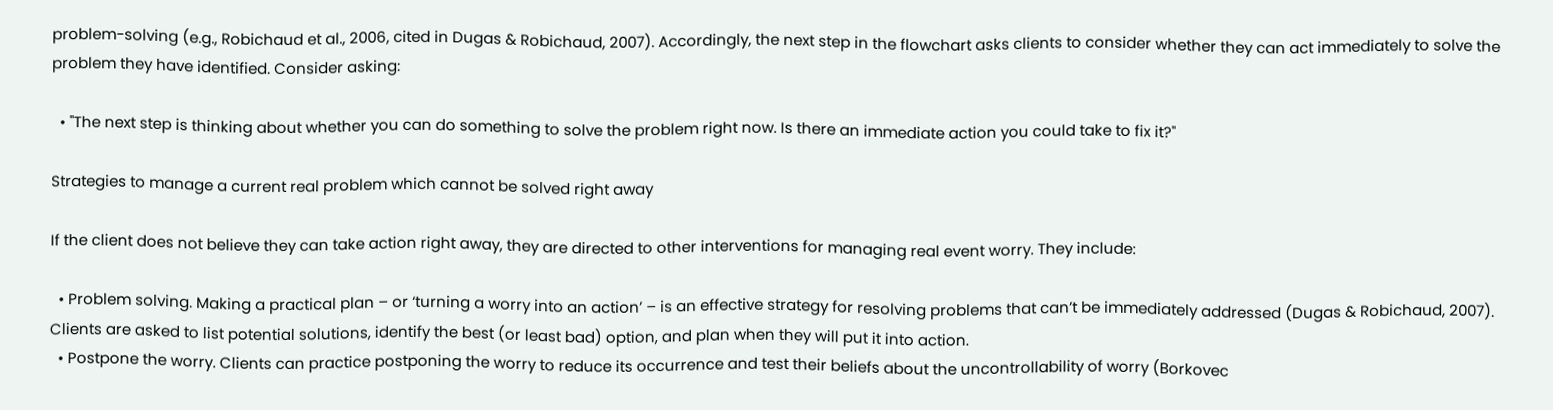problem-solving (e.g., Robichaud et al., 2006, cited in Dugas & Robichaud, 2007). Accordingly, the next step in the flowchart asks clients to consider whether they can act immediately to solve the problem they have identified. Consider asking:

  • "The next step is thinking about whether you can do something to solve the problem right now. Is there an immediate action you could take to fix it?"

Strategies to manage a current real problem which cannot be solved right away

If the client does not believe they can take action right away, they are directed to other interventions for managing real event worry. They include:

  • Problem solving. Making a practical plan – or ‘turning a worry into an action’ – is an effective strategy for resolving problems that can’t be immediately addressed (Dugas & Robichaud, 2007). Clients are asked to list potential solutions, identify the best (or least bad) option, and plan when they will put it into action.
  • Postpone the worry. Clients can practice postponing the worry to reduce its occurrence and test their beliefs about the uncontrollability of worry (Borkovec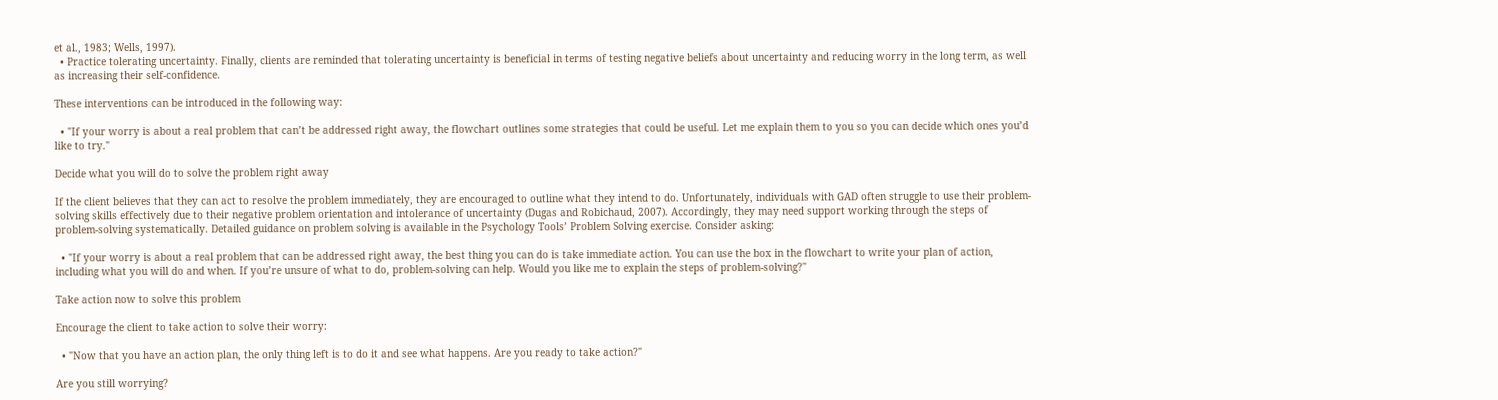et al., 1983; Wells, 1997).
  • Practice tolerating uncertainty. Finally, clients are reminded that tolerating uncertainty is beneficial in terms of testing negative beliefs about uncertainty and reducing worry in the long term, as well as increasing their self-confidence.

These interventions can be introduced in the following way:

  • "If your worry is about a real problem that can’t be addressed right away, the flowchart outlines some strategies that could be useful. Let me explain them to you so you can decide which ones you’d like to try."

Decide what you will do to solve the problem right away

If the client believes that they can act to resolve the problem immediately, they are encouraged to outline what they intend to do. Unfortunately, individuals with GAD often struggle to use their problem-solving skills effectively due to their negative problem orientation and intolerance of uncertainty (Dugas and Robichaud, 2007). Accordingly, they may need support working through the steps of problem-solving systematically. Detailed guidance on problem solving is available in the Psychology Tools’ Problem Solving exercise. Consider asking:

  • "If your worry is about a real problem that can be addressed right away, the best thing you can do is take immediate action. You can use the box in the flowchart to write your plan of action, including what you will do and when. If you’re unsure of what to do, problem-solving can help. Would you like me to explain the steps of problem-solving?"

Take action now to solve this problem

Encourage the client to take action to solve their worry:

  • "Now that you have an action plan, the only thing left is to do it and see what happens. Are you ready to take action?"

Are you still worrying?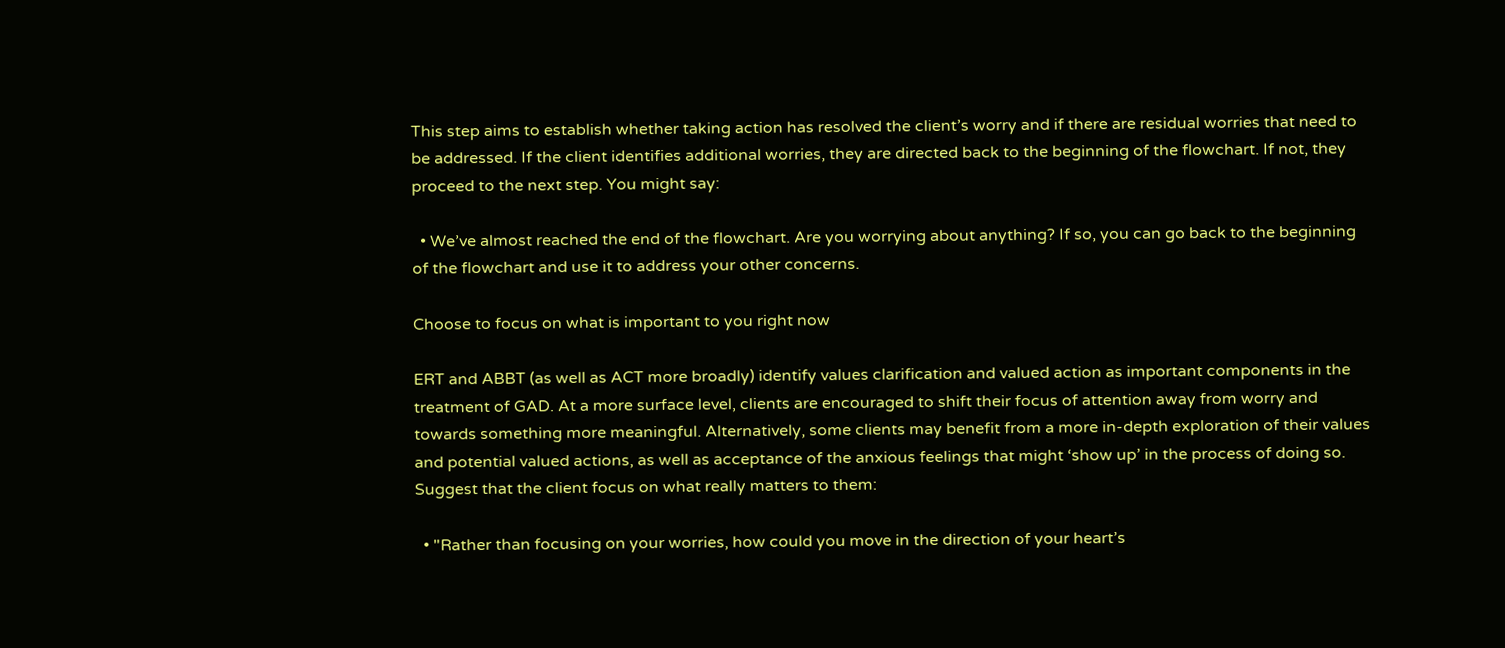This step aims to establish whether taking action has resolved the client’s worry and if there are residual worries that need to be addressed. If the client identifies additional worries, they are directed back to the beginning of the flowchart. If not, they proceed to the next step. You might say:

  • We’ve almost reached the end of the flowchart. Are you worrying about anything? If so, you can go back to the beginning of the flowchart and use it to address your other concerns.

Choose to focus on what is important to you right now

ERT and ABBT (as well as ACT more broadly) identify values clarification and valued action as important components in the treatment of GAD. At a more surface level, clients are encouraged to shift their focus of attention away from worry and towards something more meaningful. Alternatively, some clients may benefit from a more in-depth exploration of their values and potential valued actions, as well as acceptance of the anxious feelings that might ‘show up’ in the process of doing so. Suggest that the client focus on what really matters to them:

  • "Rather than focusing on your worries, how could you move in the direction of your heart’s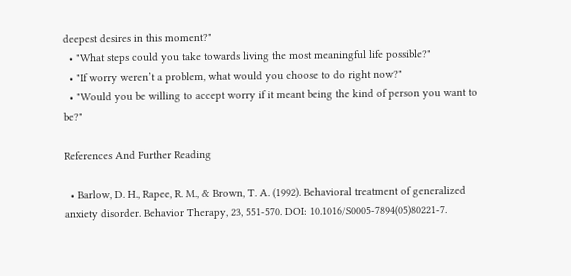deepest desires in this moment?"
  • "What steps could you take towards living the most meaningful life possible?"
  • "If worry weren’t a problem, what would you choose to do right now?"
  • "Would you be willing to accept worry if it meant being the kind of person you want to be?"

References And Further Reading

  • Barlow, D. H., Rapee, R. M., & Brown, T. A. (1992). Behavioral treatment of generalized anxiety disorder. Behavior Therapy, 23, 551-570. DOI: 10.1016/S0005-7894(05)80221-7.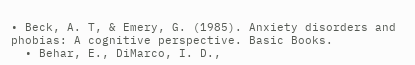• Beck, A. T, & Emery, G. (1985). Anxiety disorders and phobias: A cognitive perspective. Basic Books.
  • Behar, E., DiMarco, I. D.,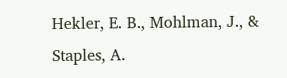Hekler, E. B., Mohlman, J., & Staples, A.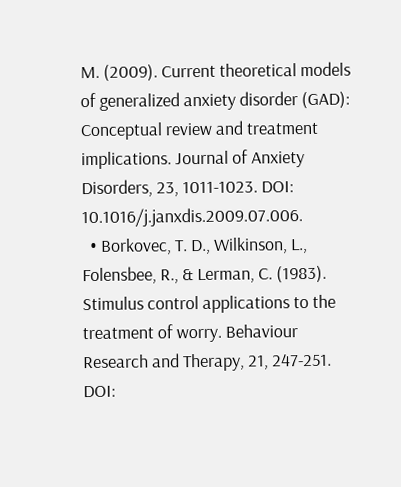M. (2009). Current theoretical models of generalized anxiety disorder (GAD): Conceptual review and treatment implications. Journal of Anxiety Disorders, 23, 1011-1023. DOI: 10.1016/j.janxdis.2009.07.006.
  • Borkovec, T. D., Wilkinson, L., Folensbee, R., & Lerman, C. (1983). Stimulus control applications to the treatment of worry. Behaviour Research and Therapy, 21, 247-251. DOI: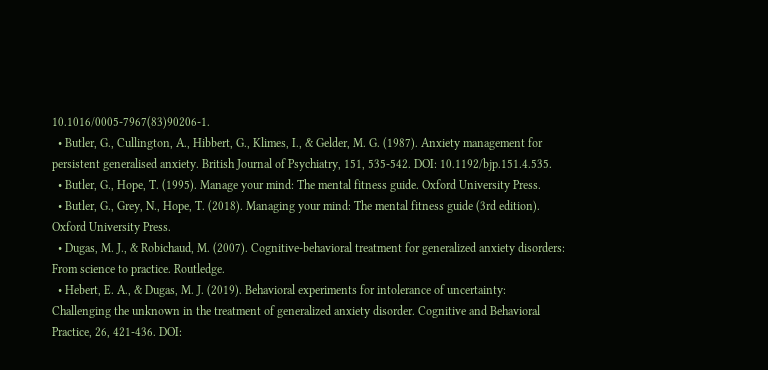10.1016/0005-7967(83)90206-1.
  • Butler, G., Cullington, A., Hibbert, G., Klimes, I., & Gelder, M. G. (1987). Anxiety management for persistent generalised anxiety. British Journal of Psychiatry, 151, 535-542. DOI: 10.1192/bjp.151.4.535.
  • Butler, G., Hope, T. (1995). Manage your mind: The mental fitness guide. Oxford University Press.
  • Butler, G., Grey, N., Hope, T. (2018). Managing your mind: The mental fitness guide (3rd edition). Oxford University Press.
  • Dugas, M. J., & Robichaud, M. (2007). Cognitive-behavioral treatment for generalized anxiety disorders: From science to practice. Routledge.
  • Hebert, E. A., & Dugas, M. J. (2019). Behavioral experiments for intolerance of uncertainty: Challenging the unknown in the treatment of generalized anxiety disorder. Cognitive and Behavioral Practice, 26, 421-436. DOI: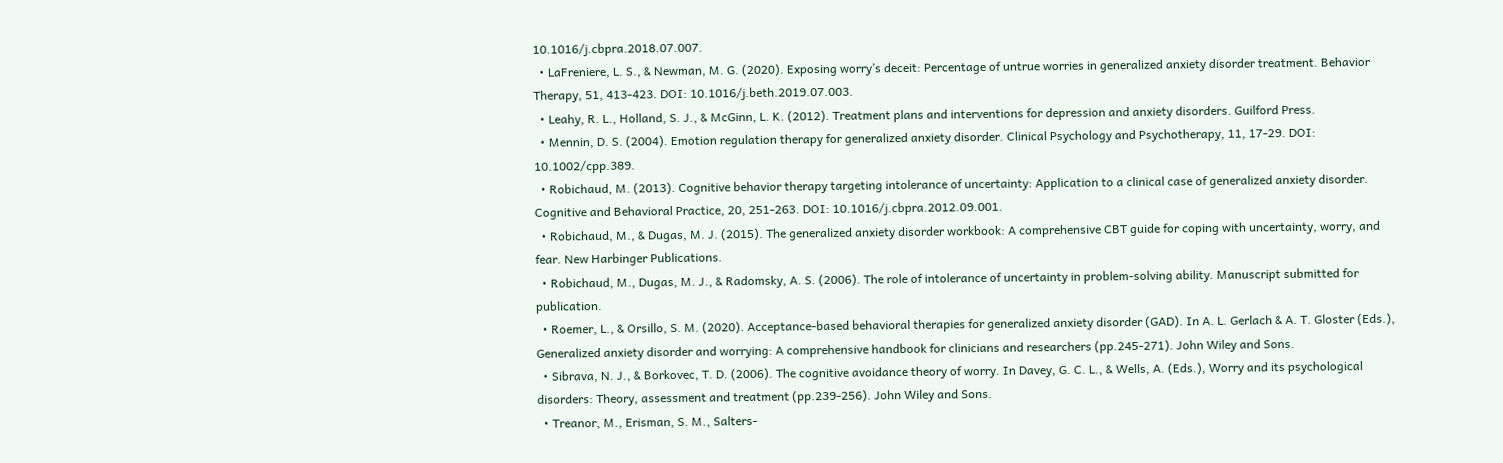10.1016/j.cbpra.2018.07.007.
  • LaFreniere, L. S., & Newman, M. G. (2020). Exposing worry’s deceit: Percentage of untrue worries in generalized anxiety disorder treatment. Behavior Therapy, 51, 413-423. DOI: 10.1016/j.beth.2019.07.003.
  • Leahy, R. L., Holland, S. J., & McGinn, L. K. (2012). Treatment plans and interventions for depression and anxiety disorders. Guilford Press.
  • Mennin, D. S. (2004). Emotion regulation therapy for generalized anxiety disorder. Clinical Psychology and Psychotherapy, 11, 17-29. DOI: 10.1002/cpp.389.
  • Robichaud, M. (2013). Cognitive behavior therapy targeting intolerance of uncertainty: Application to a clinical case of generalized anxiety disorder. Cognitive and Behavioral Practice, 20, 251-263. DOI: 10.1016/j.cbpra.2012.09.001.
  • Robichaud, M., & Dugas, M. J. (2015). The generalized anxiety disorder workbook: A comprehensive CBT guide for coping with uncertainty, worry, and fear. New Harbinger Publications.
  • Robichaud, M., Dugas, M. J., & Radomsky, A. S. (2006). The role of intolerance of uncertainty in problem-solving ability. Manuscript submitted for publication.
  • Roemer, L., & Orsillo, S. M. (2020). Acceptance‐based behavioral therapies for generalized anxiety disorder (GAD). In A. L. Gerlach & A. T. Gloster (Eds.), Generalized anxiety disorder and worrying: A comprehensive handbook for clinicians and researchers (pp.245-271). John Wiley and Sons.
  • Sibrava, N. J., & Borkovec, T. D. (2006). The cognitive avoidance theory of worry. In Davey, G. C. L., & Wells, A. (Eds.), Worry and its psychological disorders: Theory, assessment and treatment (pp.239-256). John Wiley and Sons.
  • Treanor, M., Erisman, S. M., Salters‐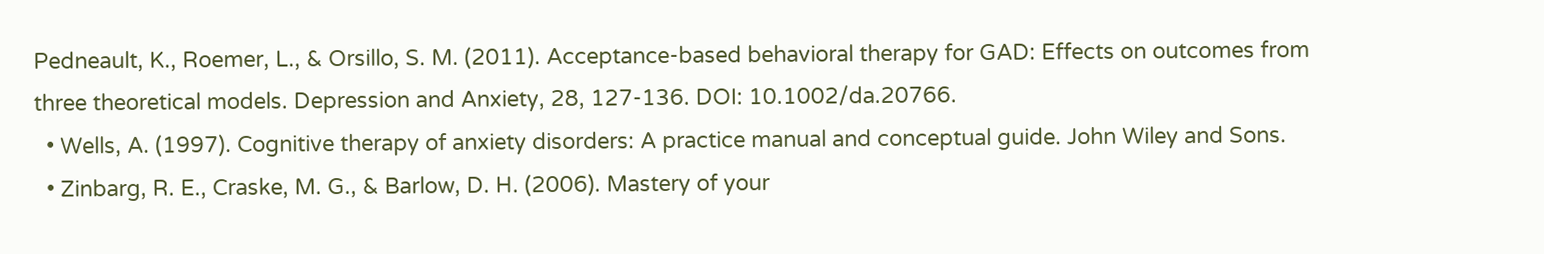Pedneault, K., Roemer, L., & Orsillo, S. M. (2011). Acceptance‐based behavioral therapy for GAD: Effects on outcomes from three theoretical models. Depression and Anxiety, 28, 127-136. DOI: 10.1002/da.20766.
  • Wells, A. (1997). Cognitive therapy of anxiety disorders: A practice manual and conceptual guide. John Wiley and Sons.
  • Zinbarg, R. E., Craske, M. G., & Barlow, D. H. (2006). Mastery of your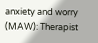anxiety and worry (MAW): Therapist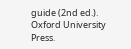guide (2nd ed.). Oxford University Press.